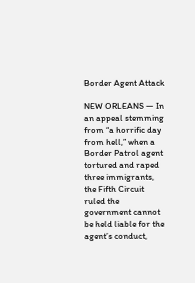Border Agent Attack

NEW ORLEANS — In an appeal stemming from “a horrific day from hell,” when a Border Patrol agent tortured and raped three immigrants, the Fifth Circuit ruled the government cannot be held liable for the agent’s conduct,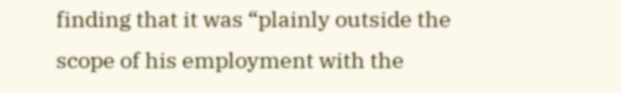finding that it was “plainly outside the scope of his employment with the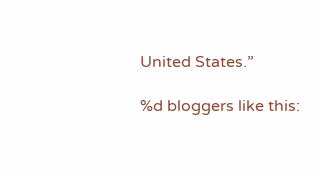United States.”

%d bloggers like this: